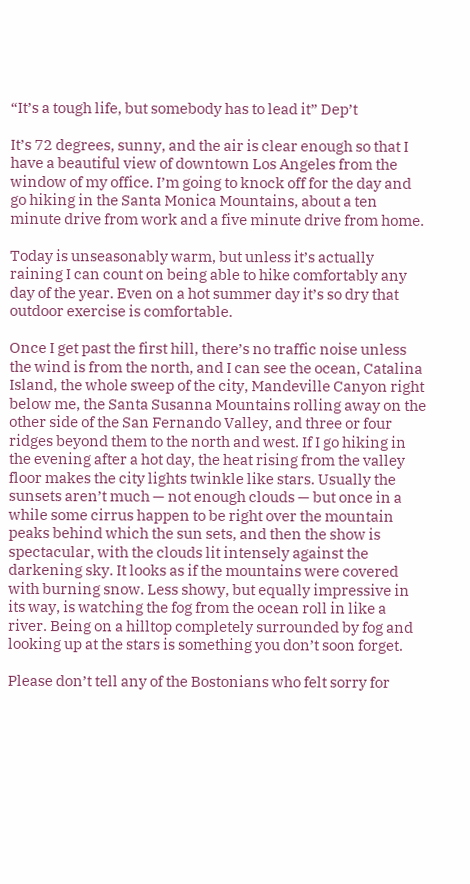“It’s a tough life, but somebody has to lead it” Dep’t

It’s 72 degrees, sunny, and the air is clear enough so that I have a beautiful view of downtown Los Angeles from the window of my office. I’m going to knock off for the day and go hiking in the Santa Monica Mountains, about a ten minute drive from work and a five minute drive from home.

Today is unseasonably warm, but unless it’s actually raining I can count on being able to hike comfortably any day of the year. Even on a hot summer day it’s so dry that outdoor exercise is comfortable.

Once I get past the first hill, there’s no traffic noise unless the wind is from the north, and I can see the ocean, Catalina Island, the whole sweep of the city, Mandeville Canyon right below me, the Santa Susanna Mountains rolling away on the other side of the San Fernando Valley, and three or four ridges beyond them to the north and west. If I go hiking in the evening after a hot day, the heat rising from the valley floor makes the city lights twinkle like stars. Usually the sunsets aren’t much — not enough clouds — but once in a while some cirrus happen to be right over the mountain peaks behind which the sun sets, and then the show is spectacular, with the clouds lit intensely against the darkening sky. It looks as if the mountains were covered with burning snow. Less showy, but equally impressive in its way, is watching the fog from the ocean roll in like a river. Being on a hilltop completely surrounded by fog and looking up at the stars is something you don’t soon forget.

Please don’t tell any of the Bostonians who felt sorry for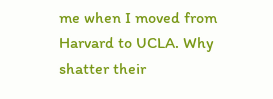me when I moved from Harvard to UCLA. Why shatter their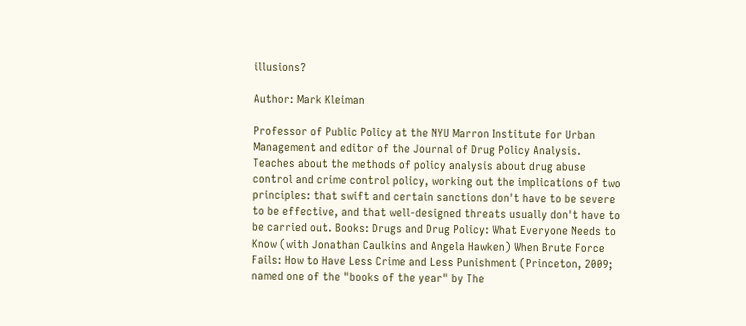illusions?

Author: Mark Kleiman

Professor of Public Policy at the NYU Marron Institute for Urban Management and editor of the Journal of Drug Policy Analysis. Teaches about the methods of policy analysis about drug abuse control and crime control policy, working out the implications of two principles: that swift and certain sanctions don't have to be severe to be effective, and that well-designed threats usually don't have to be carried out. Books: Drugs and Drug Policy: What Everyone Needs to Know (with Jonathan Caulkins and Angela Hawken) When Brute Force Fails: How to Have Less Crime and Less Punishment (Princeton, 2009; named one of the "books of the year" by The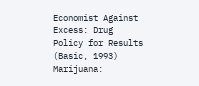Economist Against Excess: Drug Policy for Results (Basic, 1993) Marijuana: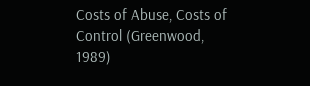Costs of Abuse, Costs of Control (Greenwood, 1989)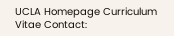UCLA Homepage Curriculum Vitae Contact: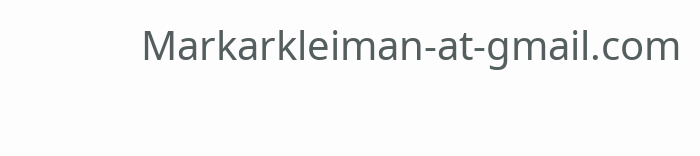Markarkleiman-at-gmail.com